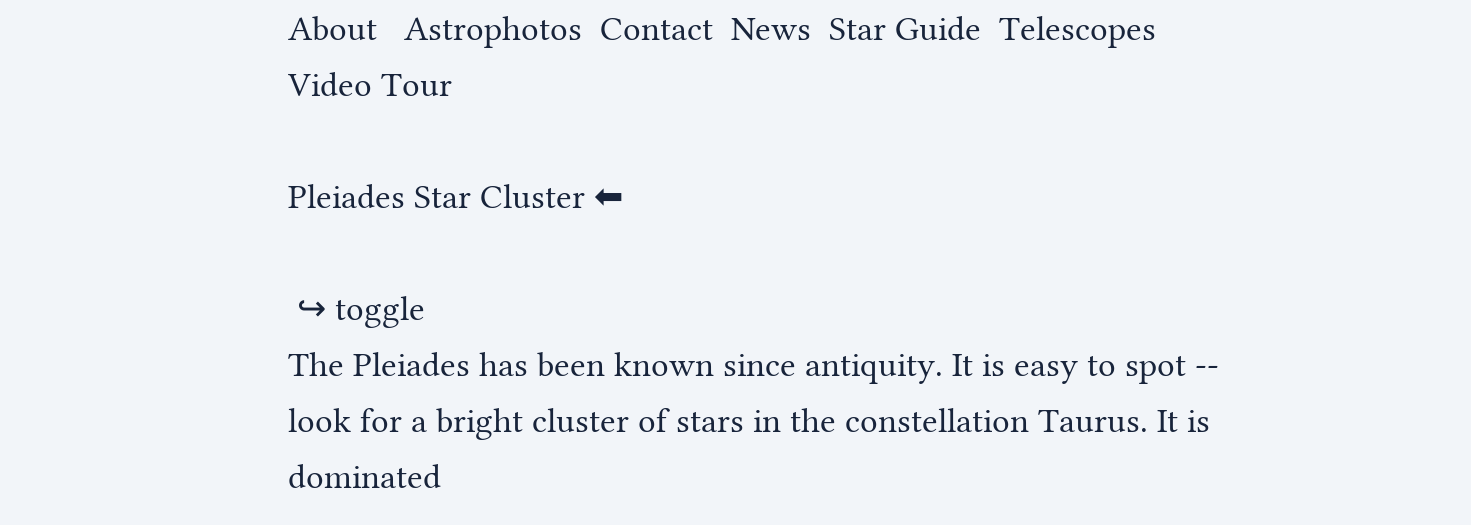About   Astrophotos  Contact  News  Star Guide  Telescopes  Video Tour

Pleiades Star Cluster ⬅

 ↪ toggle
The Pleiades has been known since antiquity. It is easy to spot -- look for a bright cluster of stars in the constellation Taurus. It is dominated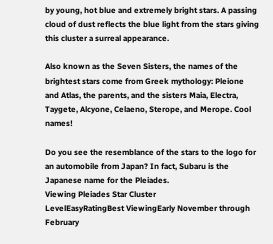by young, hot blue and extremely bright stars. A passing cloud of dust reflects the blue light from the stars giving this cluster a surreal appearance.

Also known as the Seven Sisters, the names of the brightest stars come from Greek mythology: Pleione and Atlas, the parents, and the sisters Maia, Electra, Taygete, Alcyone, Celaeno, Sterope, and Merope. Cool names!

Do you see the resemblance of the stars to the logo for an automobile from Japan? In fact, Subaru is the Japanese name for the Pleiades.
Viewing Pleiades Star Cluster
LevelEasyRatingBest ViewingEarly November through February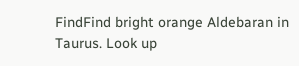FindFind bright orange Aldebaran in Taurus. Look up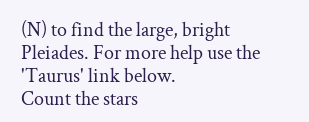(N) to find the large, bright Pleiades. For more help use the 'Taurus' link below.
Count the stars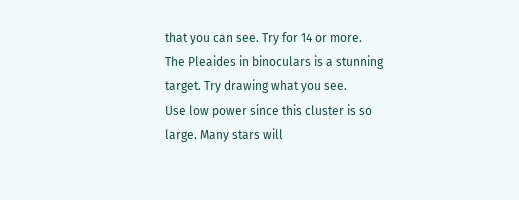that you can see. Try for 14 or more.
The Pleaides in binoculars is a stunning target. Try drawing what you see.
Use low power since this cluster is so large. Many stars will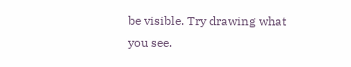be visible. Try drawing what you see.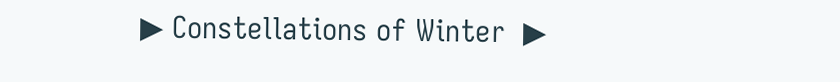▶ Constellations of Winter  ▶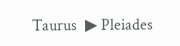Taurus  ▶ Pleiades